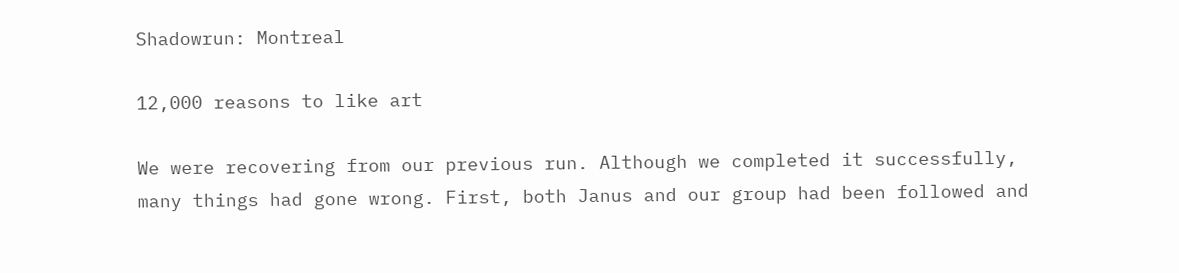Shadowrun: Montreal

12,000 reasons to like art

We were recovering from our previous run. Although we completed it successfully, many things had gone wrong. First, both Janus and our group had been followed and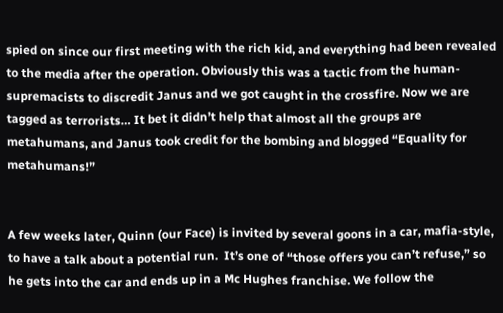spied on since our first meeting with the rich kid, and everything had been revealed to the media after the operation. Obviously this was a tactic from the human-supremacists to discredit Janus and we got caught in the crossfire. Now we are tagged as terrorists… It bet it didn’t help that almost all the groups are metahumans, and Janus took credit for the bombing and blogged “Equality for metahumans!”


A few weeks later, Quinn (our Face) is invited by several goons in a car, mafia-style, to have a talk about a potential run.  It’s one of “those offers you can’t refuse,” so he gets into the car and ends up in a Mc Hughes franchise. We follow the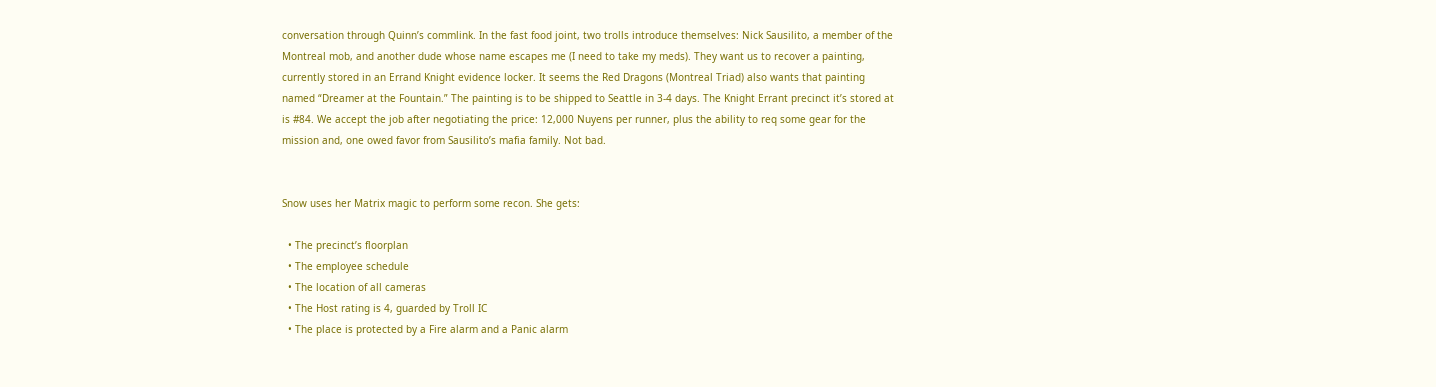conversation through Quinn’s commlink. In the fast food joint, two trolls introduce themselves: Nick Sausilito, a member of the Montreal mob, and another dude whose name escapes me (I need to take my meds). They want us to recover a painting, currently stored in an Errand Knight evidence locker. It seems the Red Dragons (Montreal Triad) also wants that painting named “Dreamer at the Fountain.” The painting is to be shipped to Seattle in 3-4 days. The Knight Errant precinct it’s stored at is #84. We accept the job after negotiating the price: 12,000 Nuyens per runner, plus the ability to req some gear for the mission and, one owed favor from Sausilito’s mafia family. Not bad.


Snow uses her Matrix magic to perform some recon. She gets:

  • The precinct’s floorplan
  • The employee schedule
  • The location of all cameras
  • The Host rating is 4, guarded by Troll IC
  • The place is protected by a Fire alarm and a Panic alarm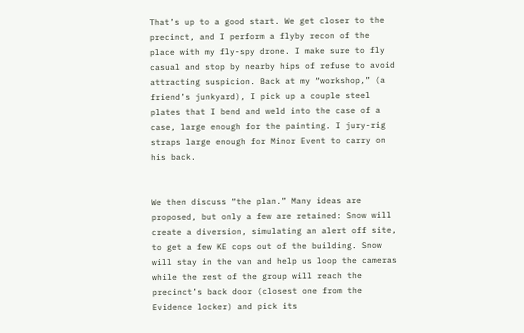That’s up to a good start. We get closer to the precinct, and I perform a flyby recon of the place with my fly-spy drone. I make sure to fly casual and stop by nearby hips of refuse to avoid attracting suspicion. Back at my “workshop,” (a friend’s junkyard), I pick up a couple steel plates that I bend and weld into the case of a case, large enough for the painting. I jury-rig straps large enough for Minor Event to carry on his back.


We then discuss “the plan.” Many ideas are proposed, but only a few are retained: Snow will create a diversion, simulating an alert off site, to get a few KE cops out of the building. Snow will stay in the van and help us loop the cameras while the rest of the group will reach the precinct’s back door (closest one from the Evidence locker) and pick its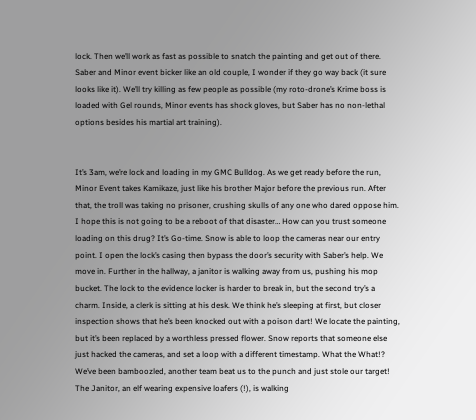lock. Then we’ll work as fast as possible to snatch the painting and get out of there. Saber and Minor event bicker like an old couple, I wonder if they go way back (it sure looks like it). We’ll try killing as few people as possible (my roto-drone’s Krime boss is loaded with Gel rounds, Minor events has shock gloves, but Saber has no non-lethal options besides his martial art training).


It’s 3am, we’re lock and loading in my GMC Bulldog. As we get ready before the run, Minor Event takes Kamikaze, just like his brother Major before the previous run. After that, the troll was taking no prisoner, crushing skulls of any one who dared oppose him. I hope this is not going to be a reboot of that disaster… How can you trust someone loading on this drug? It’s Go-time. Snow is able to loop the cameras near our entry point. I open the lock’s casing then bypass the door’s security with Saber’s help. We move in. Further in the hallway, a janitor is walking away from us, pushing his mop bucket. The lock to the evidence locker is harder to break in, but the second try’s a charm. Inside, a clerk is sitting at his desk. We think he’s sleeping at first, but closer inspection shows that he’s been knocked out with a poison dart! We locate the painting, but it’s been replaced by a worthless pressed flower. Snow reports that someone else just hacked the cameras, and set a loop with a different timestamp. What the What!? We’ve been bamboozled, another team beat us to the punch and just stole our target! The Janitor, an elf wearing expensive loafers (!), is walking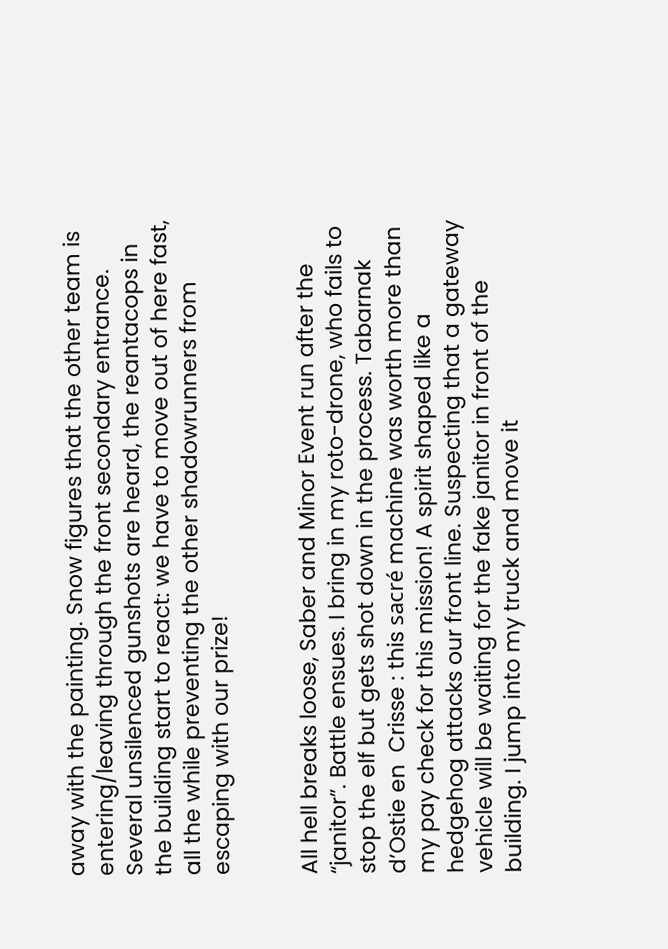away with the painting. Snow figures that the other team is entering/leaving through the front secondary entrance. Several unsilenced gunshots are heard, the reantacops in the building start to react: we have to move out of here fast, all the while preventing the other shadowrunners from escaping with our prize!


All hell breaks loose, Saber and Minor Event run after the “janitor”. Battle ensues. I bring in my roto-drone, who fails to stop the elf but gets shot down in the process. Tabarnak d’Ostie en  Crisse : this sacré machine was worth more than my pay check for this mission! A spirit shaped like a hedgehog attacks our front line. Suspecting that a gateway vehicle will be waiting for the fake janitor in front of the building. I jump into my truck and move it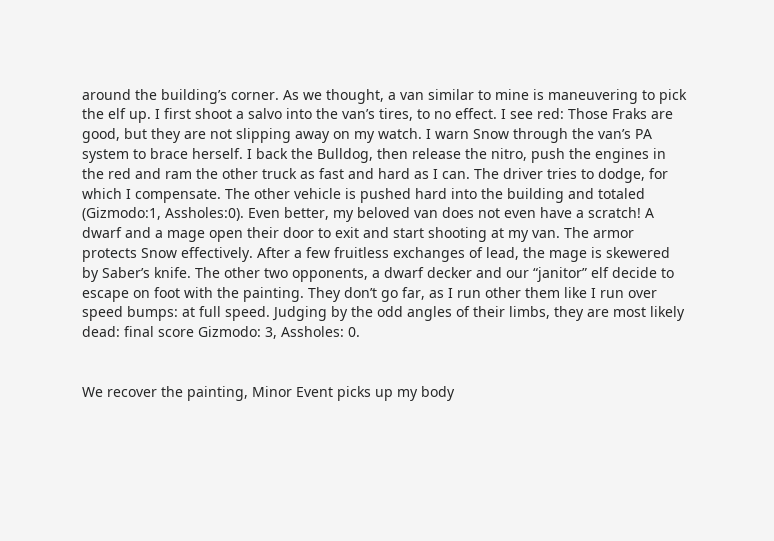around the building’s corner. As we thought, a van similar to mine is maneuvering to pick the elf up. I first shoot a salvo into the van’s tires, to no effect. I see red: Those Fraks are good, but they are not slipping away on my watch. I warn Snow through the van’s PA system to brace herself. I back the Bulldog, then release the nitro, push the engines in the red and ram the other truck as fast and hard as I can. The driver tries to dodge, for which I compensate. The other vehicle is pushed hard into the building and totaled (Gizmodo:1, Assholes:0). Even better, my beloved van does not even have a scratch! A dwarf and a mage open their door to exit and start shooting at my van. The armor protects Snow effectively. After a few fruitless exchanges of lead, the mage is skewered by Saber’s knife. The other two opponents, a dwarf decker and our “janitor” elf decide to escape on foot with the painting. They don’t go far, as I run other them like I run over speed bumps: at full speed. Judging by the odd angles of their limbs, they are most likely dead: final score Gizmodo: 3, Assholes: 0.


We recover the painting, Minor Event picks up my body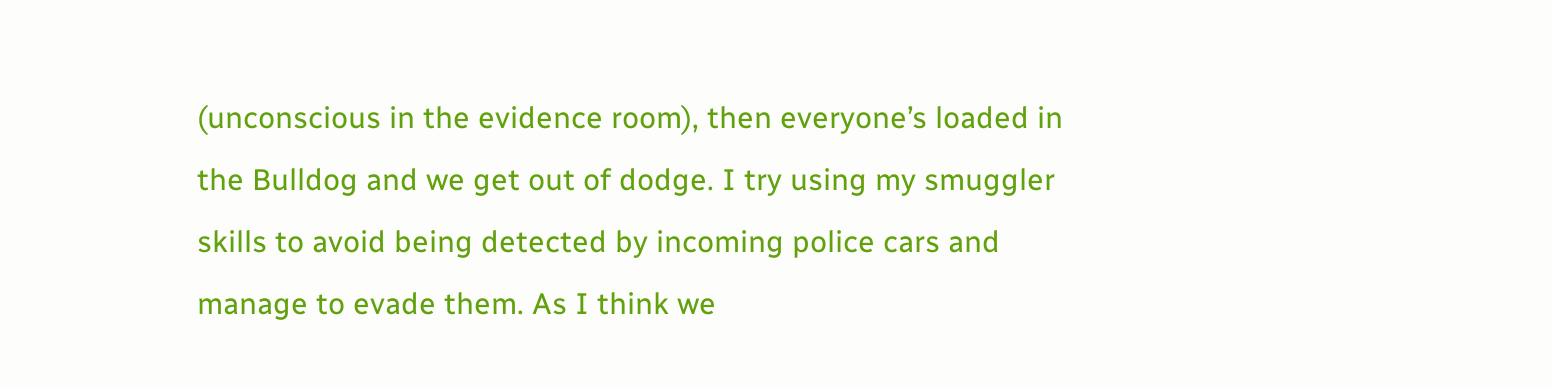(unconscious in the evidence room), then everyone’s loaded in the Bulldog and we get out of dodge. I try using my smuggler skills to avoid being detected by incoming police cars and manage to evade them. As I think we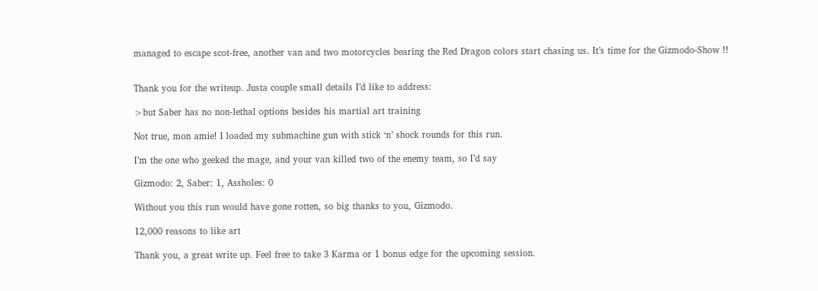managed to escape scot-free, another van and two motorcycles bearing the Red Dragon colors start chasing us. It’s time for the Gizmodo-Show !!


Thank you for the writeup. Justa couple small details I’d like to address:

>but Saber has no non-lethal options besides his martial art training

Not true, mon amie! I loaded my submachine gun with stick ‘n’ shock rounds for this run.

I’m the one who geeked the mage, and your van killed two of the enemy team, so I’d say

Gizmodo: 2, Saber: 1, Assholes: 0

Without you this run would have gone rotten, so big thanks to you, Gizmodo.

12,000 reasons to like art

Thank you, a great write up. Feel free to take 3 Karma or 1 bonus edge for the upcoming session.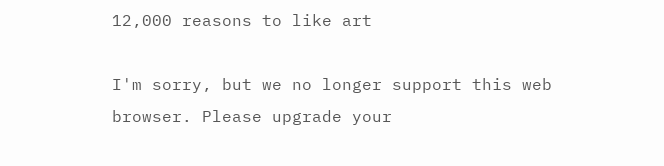12,000 reasons to like art

I'm sorry, but we no longer support this web browser. Please upgrade your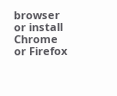browser or install Chrome or Firefox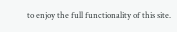to enjoy the full functionality of this site.